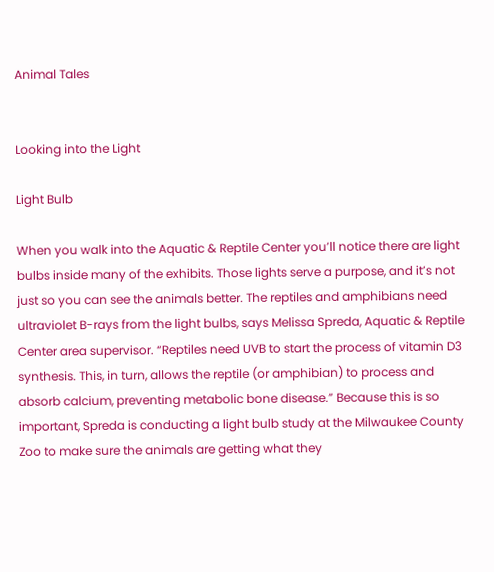Animal Tales


Looking into the Light

Light Bulb

When you walk into the Aquatic & Reptile Center you’ll notice there are light bulbs inside many of the exhibits. Those lights serve a purpose, and it’s not just so you can see the animals better. The reptiles and amphibians need ultraviolet B-rays from the light bulbs, says Melissa Spreda, Aquatic & Reptile Center area supervisor. “Reptiles need UVB to start the process of vitamin D3 synthesis. This, in turn, allows the reptile (or amphibian) to process and absorb calcium, preventing metabolic bone disease.” Because this is so important, Spreda is conducting a light bulb study at the Milwaukee County Zoo to make sure the animals are getting what they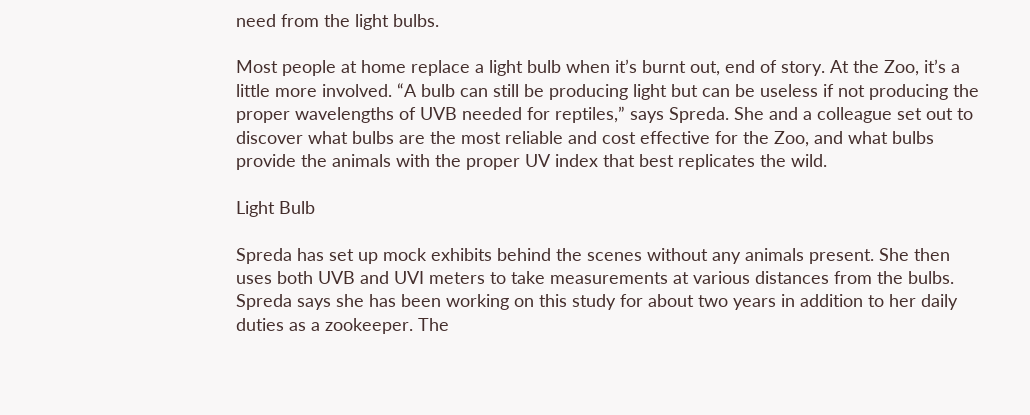need from the light bulbs.

Most people at home replace a light bulb when it’s burnt out, end of story. At the Zoo, it’s a little more involved. “A bulb can still be producing light but can be useless if not producing the proper wavelengths of UVB needed for reptiles,” says Spreda. She and a colleague set out to discover what bulbs are the most reliable and cost effective for the Zoo, and what bulbs provide the animals with the proper UV index that best replicates the wild.

Light Bulb

Spreda has set up mock exhibits behind the scenes without any animals present. She then uses both UVB and UVI meters to take measurements at various distances from the bulbs. Spreda says she has been working on this study for about two years in addition to her daily duties as a zookeeper. The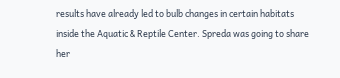results have already led to bulb changes in certain habitats inside the Aquatic & Reptile Center. Spreda was going to share her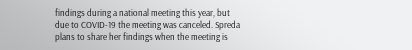findings during a national meeting this year, but due to COVID-19 the meeting was canceled. Spreda plans to share her findings when the meeting is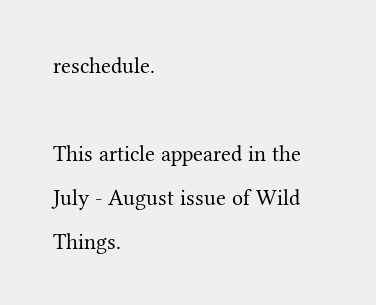reschedule.

This article appeared in the July - August issue of Wild Things.